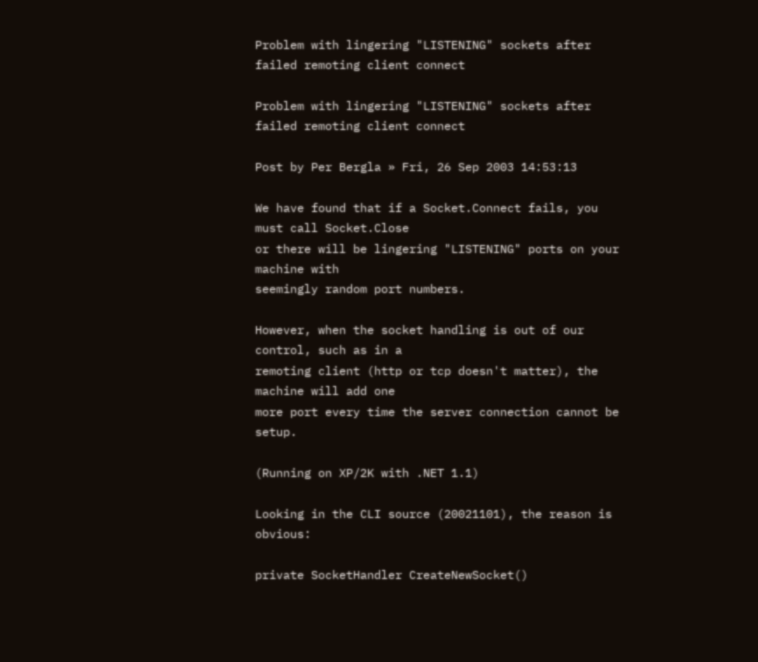Problem with lingering "LISTENING" sockets after failed remoting client connect

Problem with lingering "LISTENING" sockets after failed remoting client connect

Post by Per Bergla » Fri, 26 Sep 2003 14:53:13

We have found that if a Socket.Connect fails, you must call Socket.Close
or there will be lingering "LISTENING" ports on your machine with
seemingly random port numbers.

However, when the socket handling is out of our control, such as in a
remoting client (http or tcp doesn't matter), the machine will add one
more port every time the server connection cannot be setup.

(Running on XP/2K with .NET 1.1)

Looking in the CLI source (20021101), the reason is obvious:

private SocketHandler CreateNewSocket()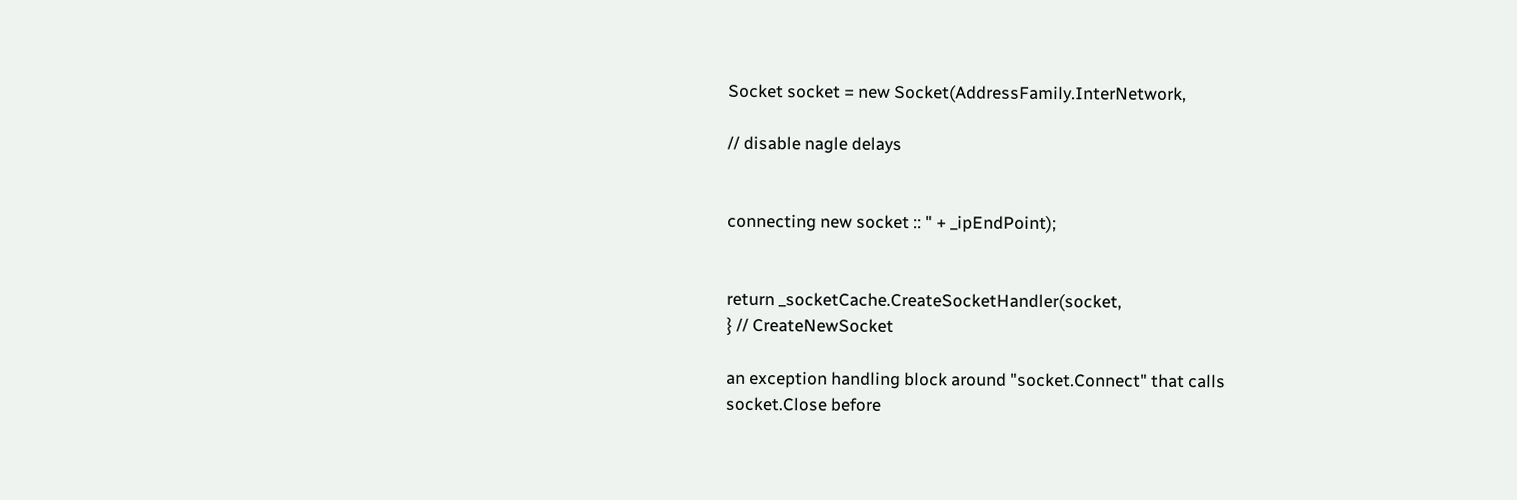Socket socket = new Socket(AddressFamily.InterNetwork,

// disable nagle delays


connecting new socket :: " + _ipEndPoint);


return _socketCache.CreateSocketHandler(socket,
} // CreateNewSocket

an exception handling block around "socket.Connect" that calls
socket.Close before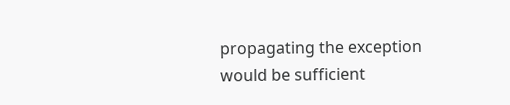propagating the exception would be sufficient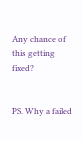Any chance of this getting fixed?


PS. Why a failed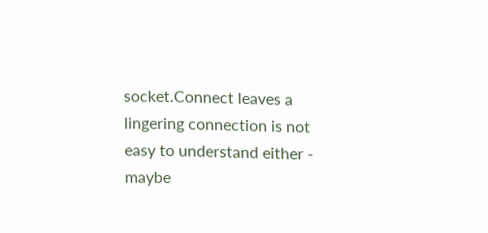socket.Connect leaves a lingering connection is not
easy to understand either - maybe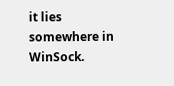it lies somewhere in WinSock.